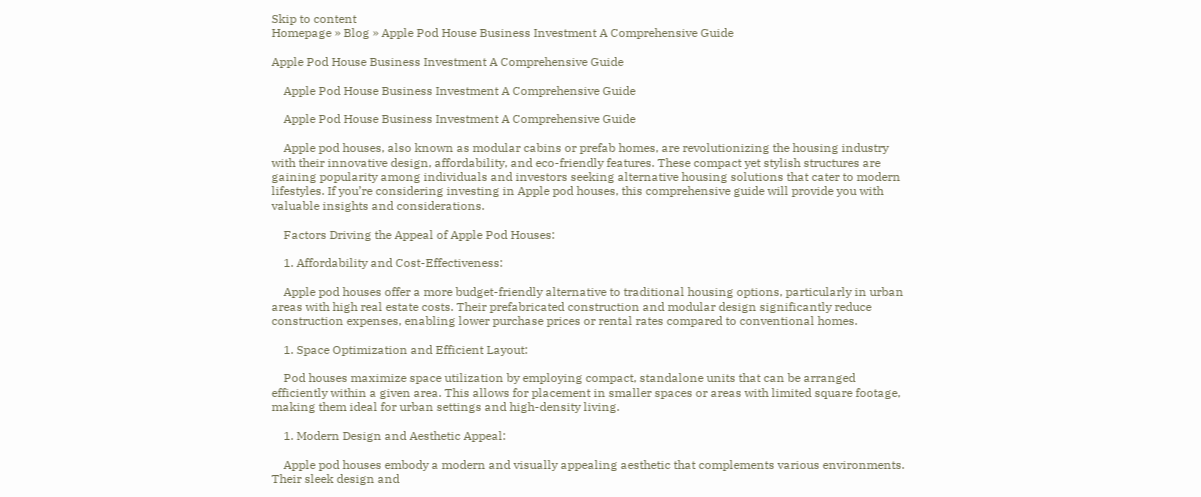Skip to content
Homepage » Blog » Apple Pod House Business Investment A Comprehensive Guide

Apple Pod House Business Investment A Comprehensive Guide

    Apple Pod House Business Investment A Comprehensive Guide

    Apple Pod House Business Investment A Comprehensive Guide

    Apple pod houses, also known as modular cabins or prefab homes, are revolutionizing the housing industry with their innovative design, affordability, and eco-friendly features. These compact yet stylish structures are gaining popularity among individuals and investors seeking alternative housing solutions that cater to modern lifestyles. If you’re considering investing in Apple pod houses, this comprehensive guide will provide you with valuable insights and considerations.

    Factors Driving the Appeal of Apple Pod Houses:

    1. Affordability and Cost-Effectiveness:

    Apple pod houses offer a more budget-friendly alternative to traditional housing options, particularly in urban areas with high real estate costs. Their prefabricated construction and modular design significantly reduce construction expenses, enabling lower purchase prices or rental rates compared to conventional homes.

    1. Space Optimization and Efficient Layout:

    Pod houses maximize space utilization by employing compact, standalone units that can be arranged efficiently within a given area. This allows for placement in smaller spaces or areas with limited square footage, making them ideal for urban settings and high-density living.

    1. Modern Design and Aesthetic Appeal:

    Apple pod houses embody a modern and visually appealing aesthetic that complements various environments. Their sleek design and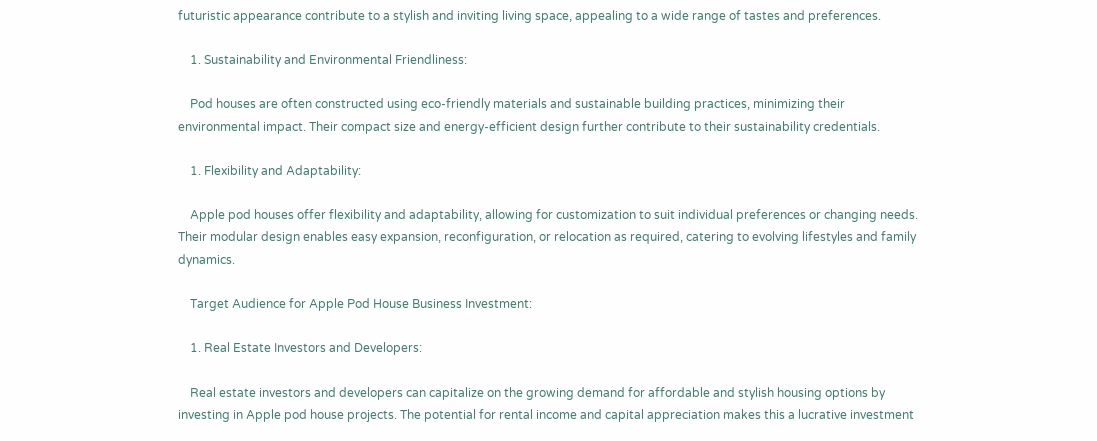futuristic appearance contribute to a stylish and inviting living space, appealing to a wide range of tastes and preferences.

    1. Sustainability and Environmental Friendliness:

    Pod houses are often constructed using eco-friendly materials and sustainable building practices, minimizing their environmental impact. Their compact size and energy-efficient design further contribute to their sustainability credentials.

    1. Flexibility and Adaptability:

    Apple pod houses offer flexibility and adaptability, allowing for customization to suit individual preferences or changing needs. Their modular design enables easy expansion, reconfiguration, or relocation as required, catering to evolving lifestyles and family dynamics.

    Target Audience for Apple Pod House Business Investment:

    1. Real Estate Investors and Developers:

    Real estate investors and developers can capitalize on the growing demand for affordable and stylish housing options by investing in Apple pod house projects. The potential for rental income and capital appreciation makes this a lucrative investment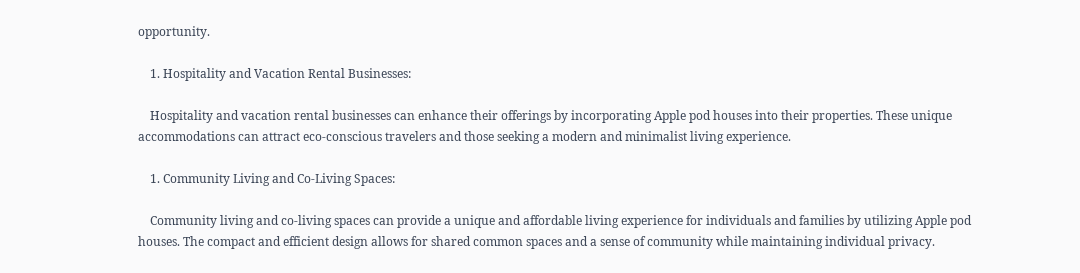opportunity.

    1. Hospitality and Vacation Rental Businesses:

    Hospitality and vacation rental businesses can enhance their offerings by incorporating Apple pod houses into their properties. These unique accommodations can attract eco-conscious travelers and those seeking a modern and minimalist living experience.

    1. Community Living and Co-Living Spaces:

    Community living and co-living spaces can provide a unique and affordable living experience for individuals and families by utilizing Apple pod houses. The compact and efficient design allows for shared common spaces and a sense of community while maintaining individual privacy.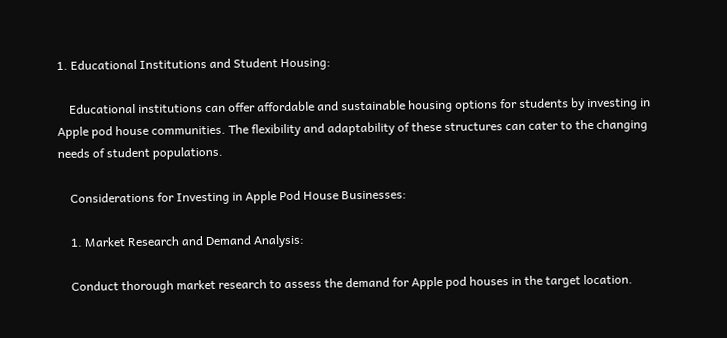1. Educational Institutions and Student Housing:

    Educational institutions can offer affordable and sustainable housing options for students by investing in Apple pod house communities. The flexibility and adaptability of these structures can cater to the changing needs of student populations.

    Considerations for Investing in Apple Pod House Businesses:

    1. Market Research and Demand Analysis:

    Conduct thorough market research to assess the demand for Apple pod houses in the target location.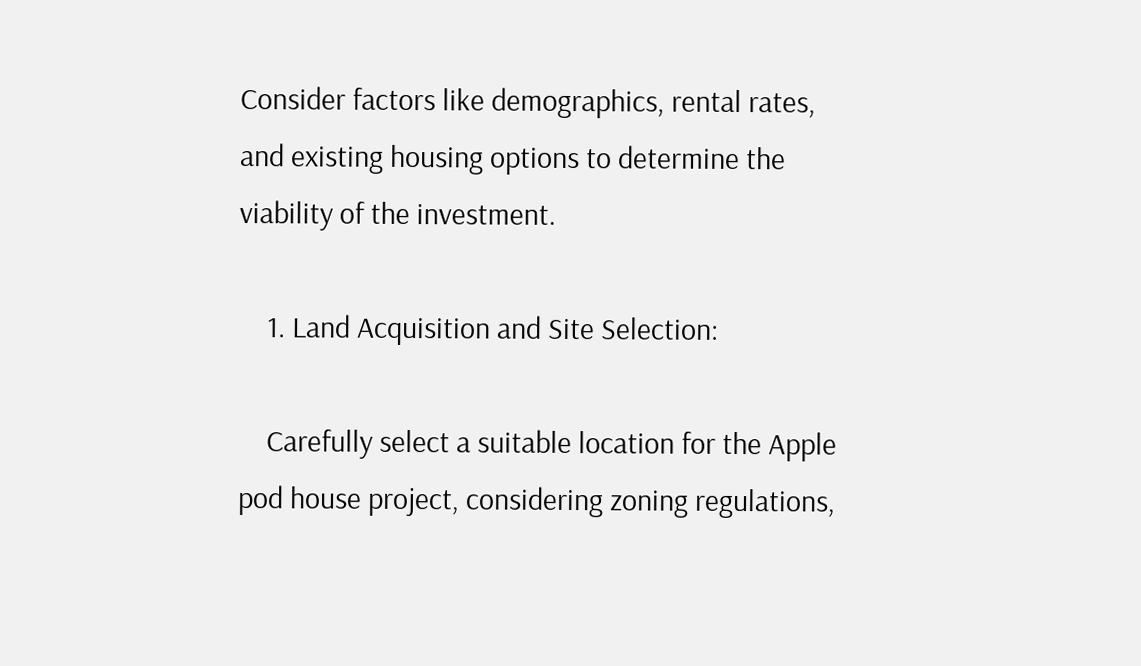Consider factors like demographics, rental rates, and existing housing options to determine the viability of the investment.

    1. Land Acquisition and Site Selection:

    Carefully select a suitable location for the Apple pod house project, considering zoning regulations,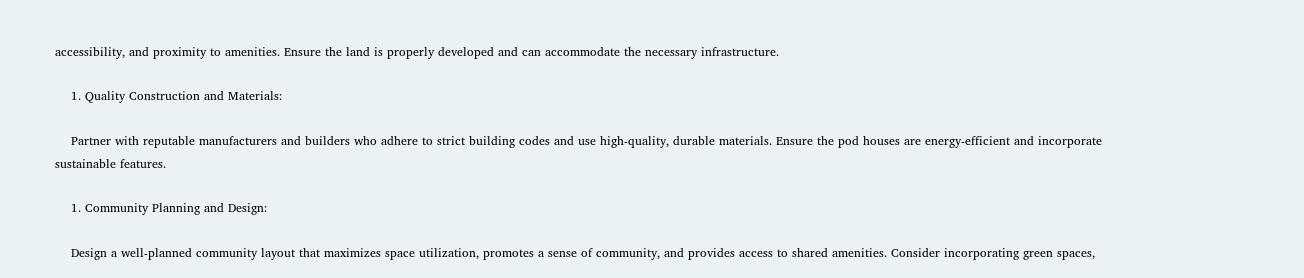accessibility, and proximity to amenities. Ensure the land is properly developed and can accommodate the necessary infrastructure.

    1. Quality Construction and Materials:

    Partner with reputable manufacturers and builders who adhere to strict building codes and use high-quality, durable materials. Ensure the pod houses are energy-efficient and incorporate sustainable features.

    1. Community Planning and Design:

    Design a well-planned community layout that maximizes space utilization, promotes a sense of community, and provides access to shared amenities. Consider incorporating green spaces,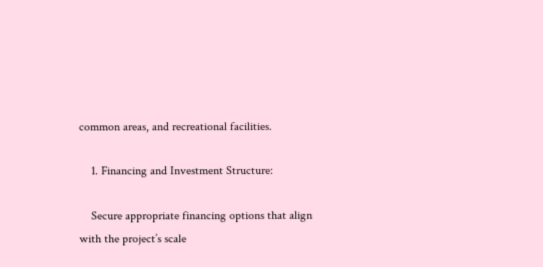common areas, and recreational facilities.

    1. Financing and Investment Structure:

    Secure appropriate financing options that align with the project’s scale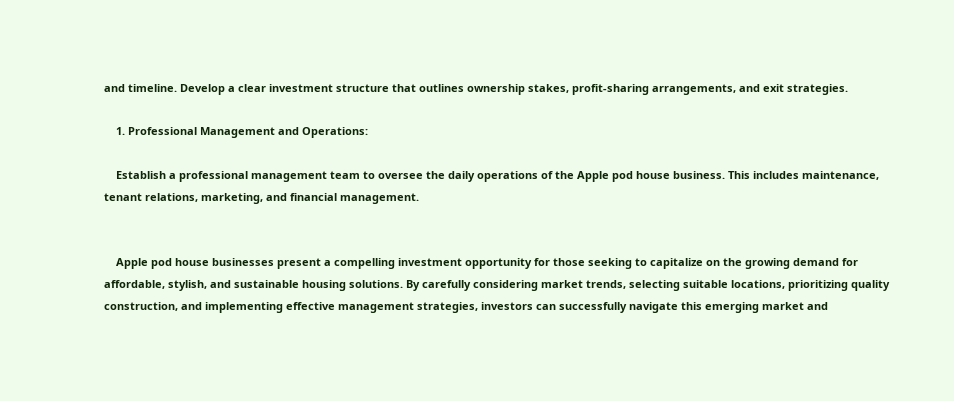and timeline. Develop a clear investment structure that outlines ownership stakes, profit-sharing arrangements, and exit strategies.

    1. Professional Management and Operations:

    Establish a professional management team to oversee the daily operations of the Apple pod house business. This includes maintenance, tenant relations, marketing, and financial management.


    Apple pod house businesses present a compelling investment opportunity for those seeking to capitalize on the growing demand for affordable, stylish, and sustainable housing solutions. By carefully considering market trends, selecting suitable locations, prioritizing quality construction, and implementing effective management strategies, investors can successfully navigate this emerging market and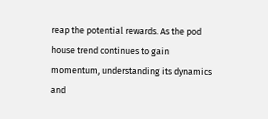reap the potential rewards. As the pod house trend continues to gain momentum, understanding its dynamics and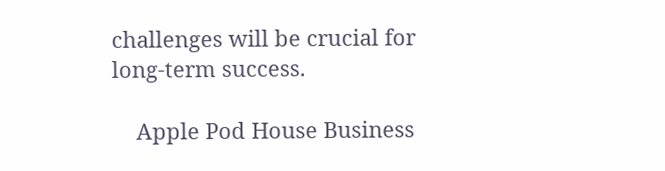challenges will be crucial for long-term success.

    Apple Pod House Business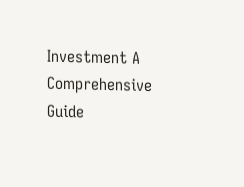Investment A Comprehensive Guide